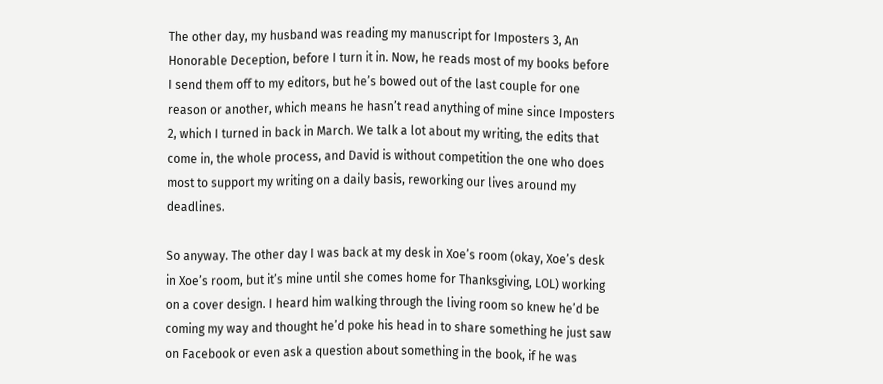The other day, my husband was reading my manuscript for Imposters 3, An Honorable Deception, before I turn it in. Now, he reads most of my books before I send them off to my editors, but he’s bowed out of the last couple for one reason or another, which means he hasn’t read anything of mine since Imposters 2, which I turned in back in March. We talk a lot about my writing, the edits that come in, the whole process, and David is without competition the one who does most to support my writing on a daily basis, reworking our lives around my deadlines.

So anyway. The other day I was back at my desk in Xoe’s room (okay, Xoe’s desk in Xoe’s room, but it’s mine until she comes home for Thanksgiving, LOL) working on a cover design. I heard him walking through the living room so knew he’d be coming my way and thought he’d poke his head in to share something he just saw on Facebook or even ask a question about something in the book, if he was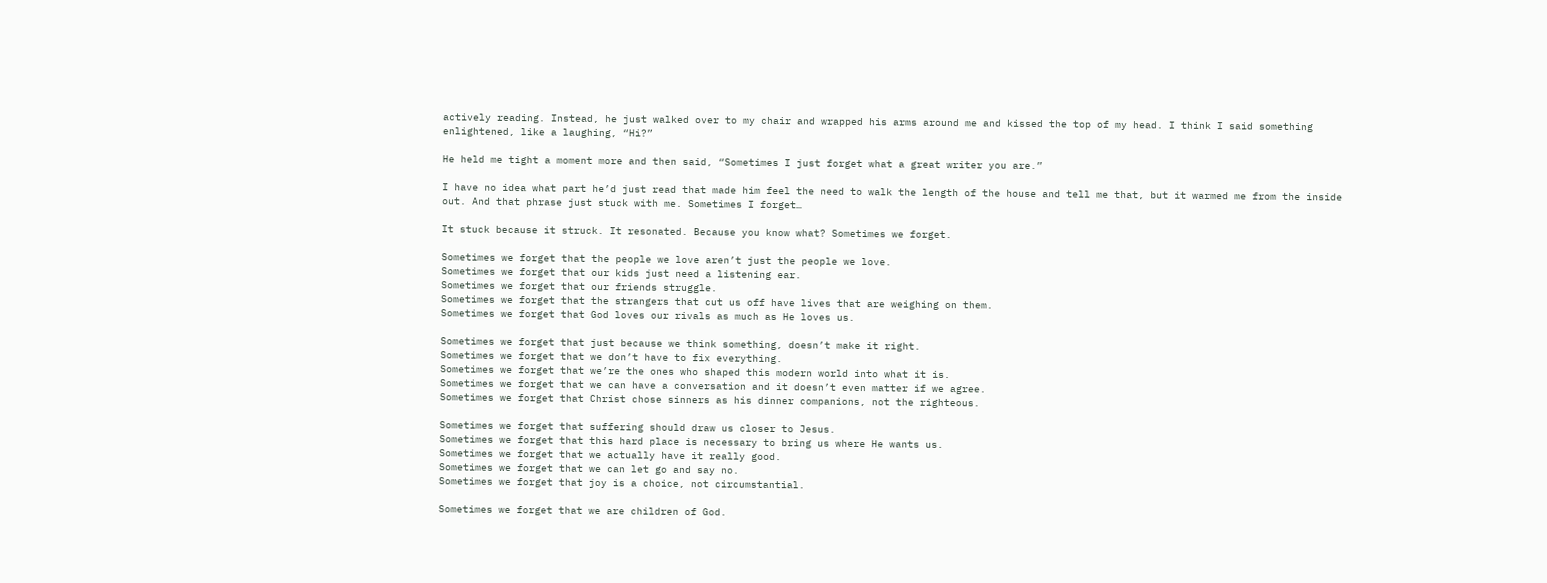actively reading. Instead, he just walked over to my chair and wrapped his arms around me and kissed the top of my head. I think I said something enlightened, like a laughing, “Hi?”

He held me tight a moment more and then said, “Sometimes I just forget what a great writer you are.”

I have no idea what part he’d just read that made him feel the need to walk the length of the house and tell me that, but it warmed me from the inside out. And that phrase just stuck with me. Sometimes I forget…

It stuck because it struck. It resonated. Because you know what? Sometimes we forget.

Sometimes we forget that the people we love aren’t just the people we love.
Sometimes we forget that our kids just need a listening ear.
Sometimes we forget that our friends struggle.
Sometimes we forget that the strangers that cut us off have lives that are weighing on them.
Sometimes we forget that God loves our rivals as much as He loves us.

Sometimes we forget that just because we think something, doesn’t make it right.
Sometimes we forget that we don’t have to fix everything.
Sometimes we forget that we’re the ones who shaped this modern world into what it is.
Sometimes we forget that we can have a conversation and it doesn’t even matter if we agree.
Sometimes we forget that Christ chose sinners as his dinner companions, not the righteous.

Sometimes we forget that suffering should draw us closer to Jesus.
Sometimes we forget that this hard place is necessary to bring us where He wants us.
Sometimes we forget that we actually have it really good.
Sometimes we forget that we can let go and say no.
Sometimes we forget that joy is a choice, not circumstantial.

Sometimes we forget that we are children of God.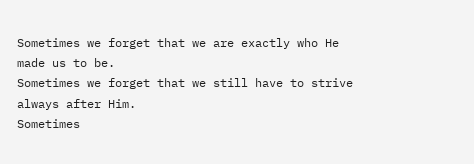Sometimes we forget that we are exactly who He made us to be.
Sometimes we forget that we still have to strive always after Him.
Sometimes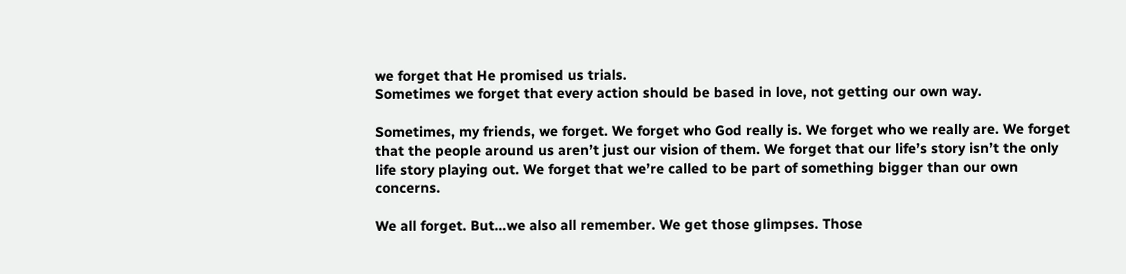we forget that He promised us trials.
Sometimes we forget that every action should be based in love, not getting our own way.

Sometimes, my friends, we forget. We forget who God really is. We forget who we really are. We forget that the people around us aren’t just our vision of them. We forget that our life’s story isn’t the only life story playing out. We forget that we’re called to be part of something bigger than our own concerns.

We all forget. But…we also all remember. We get those glimpses. Those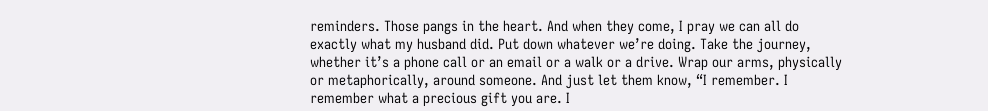reminders. Those pangs in the heart. And when they come, I pray we can all do exactly what my husband did. Put down whatever we’re doing. Take the journey, whether it’s a phone call or an email or a walk or a drive. Wrap our arms, physically or metaphorically, around someone. And just let them know, “I remember. I remember what a precious gift you are. I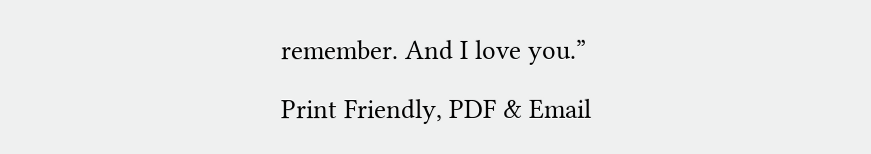remember. And I love you.”

Print Friendly, PDF & Email